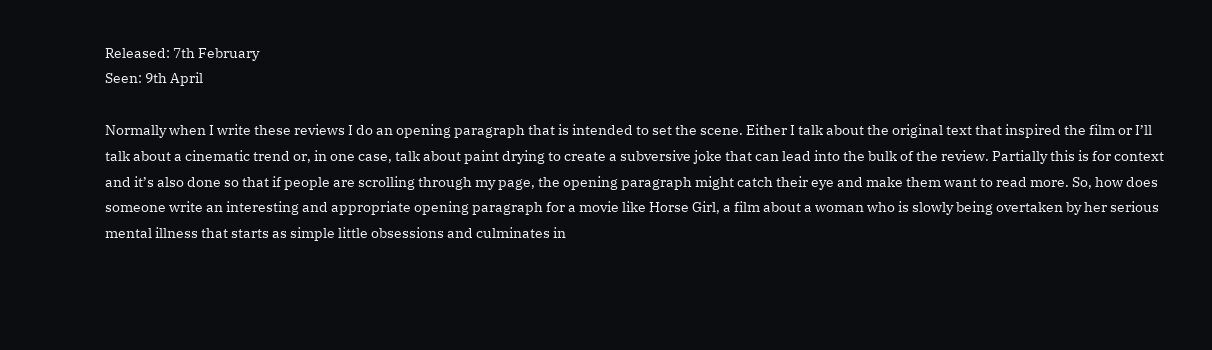Released: 7th February
Seen: 9th April

Normally when I write these reviews I do an opening paragraph that is intended to set the scene. Either I talk about the original text that inspired the film or I’ll talk about a cinematic trend or, in one case, talk about paint drying to create a subversive joke that can lead into the bulk of the review. Partially this is for context and it’s also done so that if people are scrolling through my page, the opening paragraph might catch their eye and make them want to read more. So, how does someone write an interesting and appropriate opening paragraph for a movie like Horse Girl, a film about a woman who is slowly being overtaken by her serious mental illness that starts as simple little obsessions and culminates in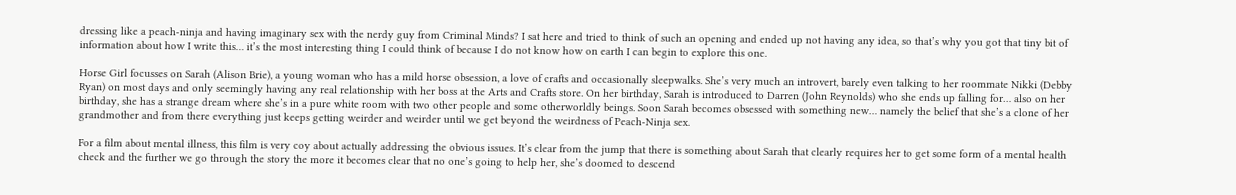dressing like a peach-ninja and having imaginary sex with the nerdy guy from Criminal Minds? I sat here and tried to think of such an opening and ended up not having any idea, so that’s why you got that tiny bit of information about how I write this… it’s the most interesting thing I could think of because I do not know how on earth I can begin to explore this one.

Horse Girl focusses on Sarah (Alison Brie), a young woman who has a mild horse obsession, a love of crafts and occasionally sleepwalks. She’s very much an introvert, barely even talking to her roommate Nikki (Debby Ryan) on most days and only seemingly having any real relationship with her boss at the Arts and Crafts store. On her birthday, Sarah is introduced to Darren (John Reynolds) who she ends up falling for… also on her birthday, she has a strange dream where she’s in a pure white room with two other people and some otherworldly beings. Soon Sarah becomes obsessed with something new… namely the belief that she’s a clone of her grandmother and from there everything just keeps getting weirder and weirder until we get beyond the weirdness of Peach-Ninja sex.

For a film about mental illness, this film is very coy about actually addressing the obvious issues. It’s clear from the jump that there is something about Sarah that clearly requires her to get some form of a mental health check and the further we go through the story the more it becomes clear that no one’s going to help her, she’s doomed to descend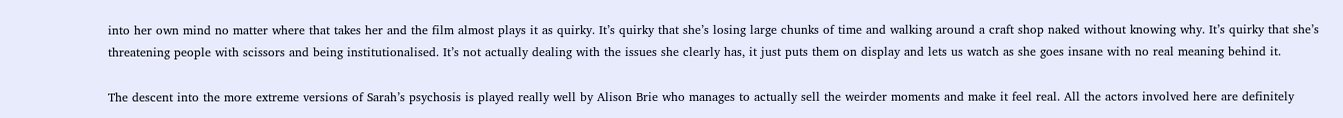into her own mind no matter where that takes her and the film almost plays it as quirky. It’s quirky that she’s losing large chunks of time and walking around a craft shop naked without knowing why. It’s quirky that she’s threatening people with scissors and being institutionalised. It’s not actually dealing with the issues she clearly has, it just puts them on display and lets us watch as she goes insane with no real meaning behind it.

The descent into the more extreme versions of Sarah’s psychosis is played really well by Alison Brie who manages to actually sell the weirder moments and make it feel real. All the actors involved here are definitely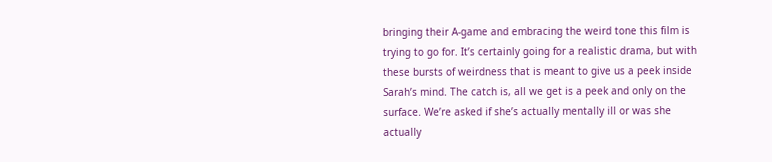bringing their A-game and embracing the weird tone this film is trying to go for. It’s certainly going for a realistic drama, but with these bursts of weirdness that is meant to give us a peek inside Sarah’s mind. The catch is, all we get is a peek and only on the surface. We’re asked if she’s actually mentally ill or was she actually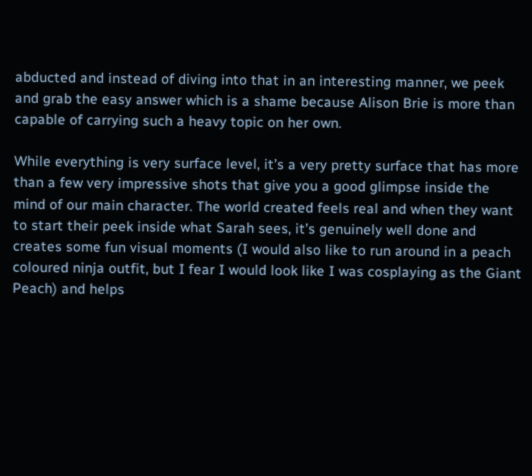abducted and instead of diving into that in an interesting manner, we peek and grab the easy answer which is a shame because Alison Brie is more than capable of carrying such a heavy topic on her own.

While everything is very surface level, it’s a very pretty surface that has more than a few very impressive shots that give you a good glimpse inside the mind of our main character. The world created feels real and when they want to start their peek inside what Sarah sees, it’s genuinely well done and creates some fun visual moments (I would also like to run around in a peach coloured ninja outfit, but I fear I would look like I was cosplaying as the Giant Peach) and helps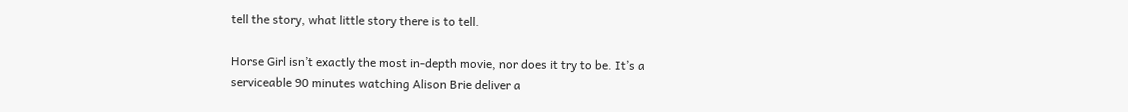tell the story, what little story there is to tell.

Horse Girl isn’t exactly the most in-depth movie, nor does it try to be. It’s a serviceable 90 minutes watching Alison Brie deliver a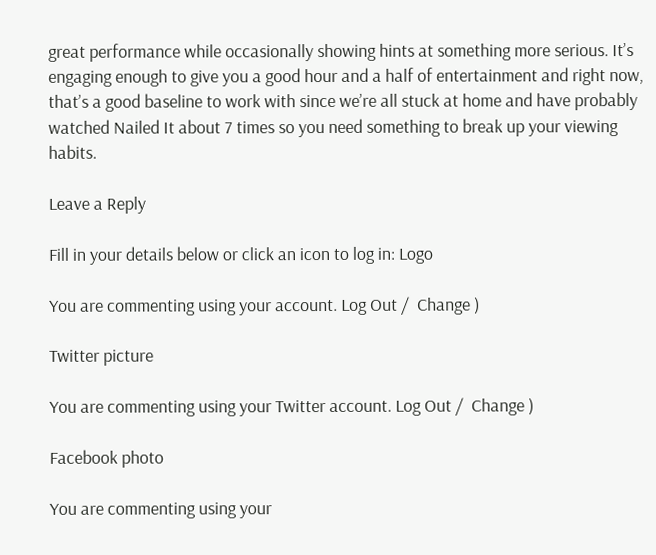great performance while occasionally showing hints at something more serious. It’s engaging enough to give you a good hour and a half of entertainment and right now, that’s a good baseline to work with since we’re all stuck at home and have probably watched Nailed It about 7 times so you need something to break up your viewing habits.

Leave a Reply

Fill in your details below or click an icon to log in: Logo

You are commenting using your account. Log Out /  Change )

Twitter picture

You are commenting using your Twitter account. Log Out /  Change )

Facebook photo

You are commenting using your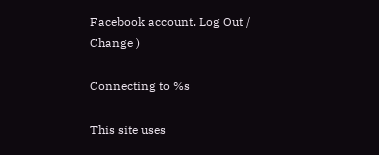Facebook account. Log Out /  Change )

Connecting to %s

This site uses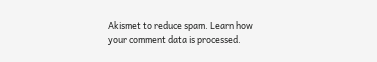Akismet to reduce spam. Learn how your comment data is processed.